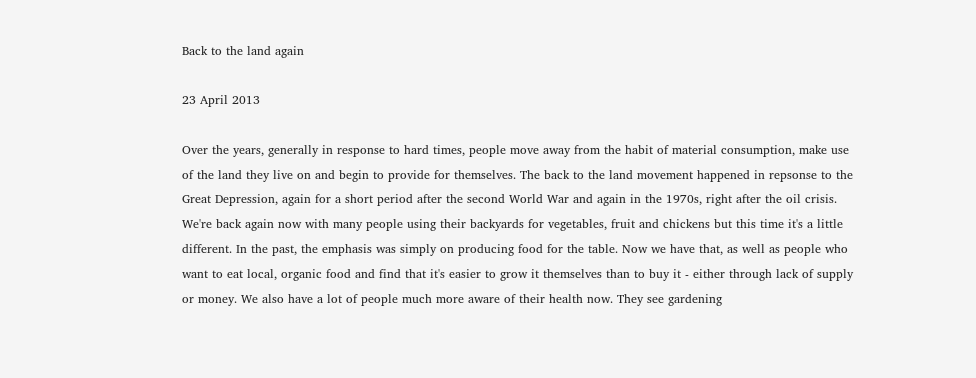Back to the land again

23 April 2013

Over the years, generally in response to hard times, people move away from the habit of material consumption, make use of the land they live on and begin to provide for themselves. The back to the land movement happened in repsonse to the Great Depression, again for a short period after the second World War and again in the 1970s, right after the oil crisis.  We're back again now with many people using their backyards for vegetables, fruit and chickens but this time it's a little different. In the past, the emphasis was simply on producing food for the table. Now we have that, as well as people who want to eat local, organic food and find that it's easier to grow it themselves than to buy it - either through lack of supply or money. We also have a lot of people much more aware of their health now. They see gardening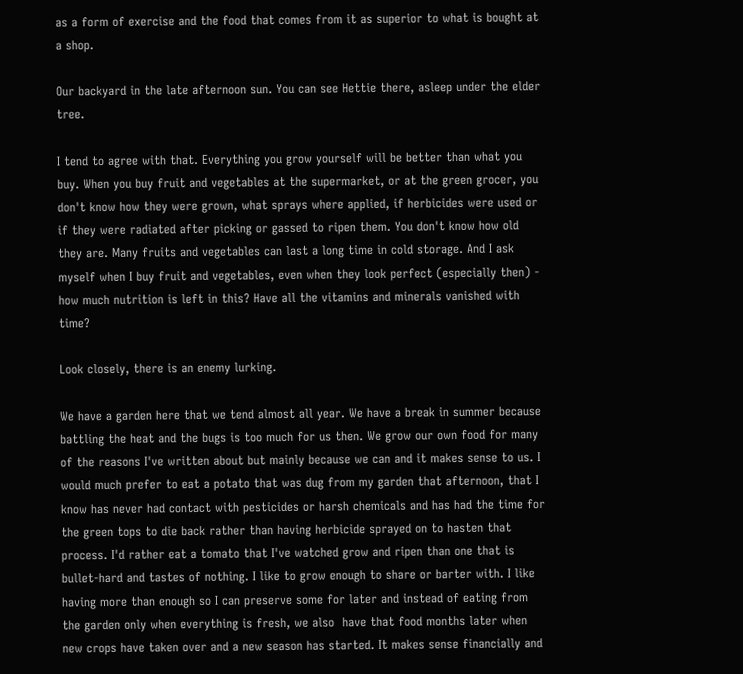as a form of exercise and the food that comes from it as superior to what is bought at a shop.

Our backyard in the late afternoon sun. You can see Hettie there, asleep under the elder tree.

I tend to agree with that. Everything you grow yourself will be better than what you buy. When you buy fruit and vegetables at the supermarket, or at the green grocer, you don't know how they were grown, what sprays where applied, if herbicides were used or if they were radiated after picking or gassed to ripen them. You don't know how old they are. Many fruits and vegetables can last a long time in cold storage. And I ask myself when I buy fruit and vegetables, even when they look perfect (especially then) - how much nutrition is left in this? Have all the vitamins and minerals vanished with time?

Look closely, there is an enemy lurking.

We have a garden here that we tend almost all year. We have a break in summer because battling the heat and the bugs is too much for us then. We grow our own food for many of the reasons I've written about but mainly because we can and it makes sense to us. I would much prefer to eat a potato that was dug from my garden that afternoon, that I know has never had contact with pesticides or harsh chemicals and has had the time for the green tops to die back rather than having herbicide sprayed on to hasten that process. I'd rather eat a tomato that I've watched grow and ripen than one that is bullet-hard and tastes of nothing. I like to grow enough to share or barter with. I like having more than enough so I can preserve some for later and instead of eating from the garden only when everything is fresh, we also  have that food months later when new crops have taken over and a new season has started. It makes sense financially and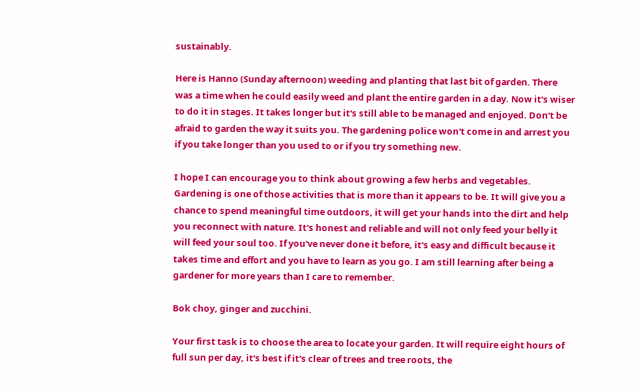sustainably.

Here is Hanno (Sunday afternoon) weeding and planting that last bit of garden. There was a time when he could easily weed and plant the entire garden in a day. Now it's wiser to do it in stages. It takes longer but it's still able to be managed and enjoyed. Don't be afraid to garden the way it suits you. The gardening police won't come in and arrest you if you take longer than you used to or if you try something new.

I hope I can encourage you to think about growing a few herbs and vegetables. Gardening is one of those activities that is more than it appears to be. It will give you a chance to spend meaningful time outdoors, it will get your hands into the dirt and help you reconnect with nature. It's honest and reliable and will not only feed your belly it will feed your soul too. If you've never done it before, it's easy and difficult because it takes time and effort and you have to learn as you go. I am still learning after being a gardener for more years than I care to remember.

Bok choy, ginger and zucchini.

Your first task is to choose the area to locate your garden. It will require eight hours of full sun per day, it's best if it's clear of trees and tree roots, the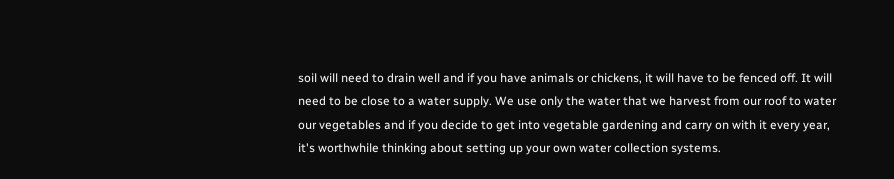soil will need to drain well and if you have animals or chickens, it will have to be fenced off. It will need to be close to a water supply. We use only the water that we harvest from our roof to water our vegetables and if you decide to get into vegetable gardening and carry on with it every year, it's worthwhile thinking about setting up your own water collection systems.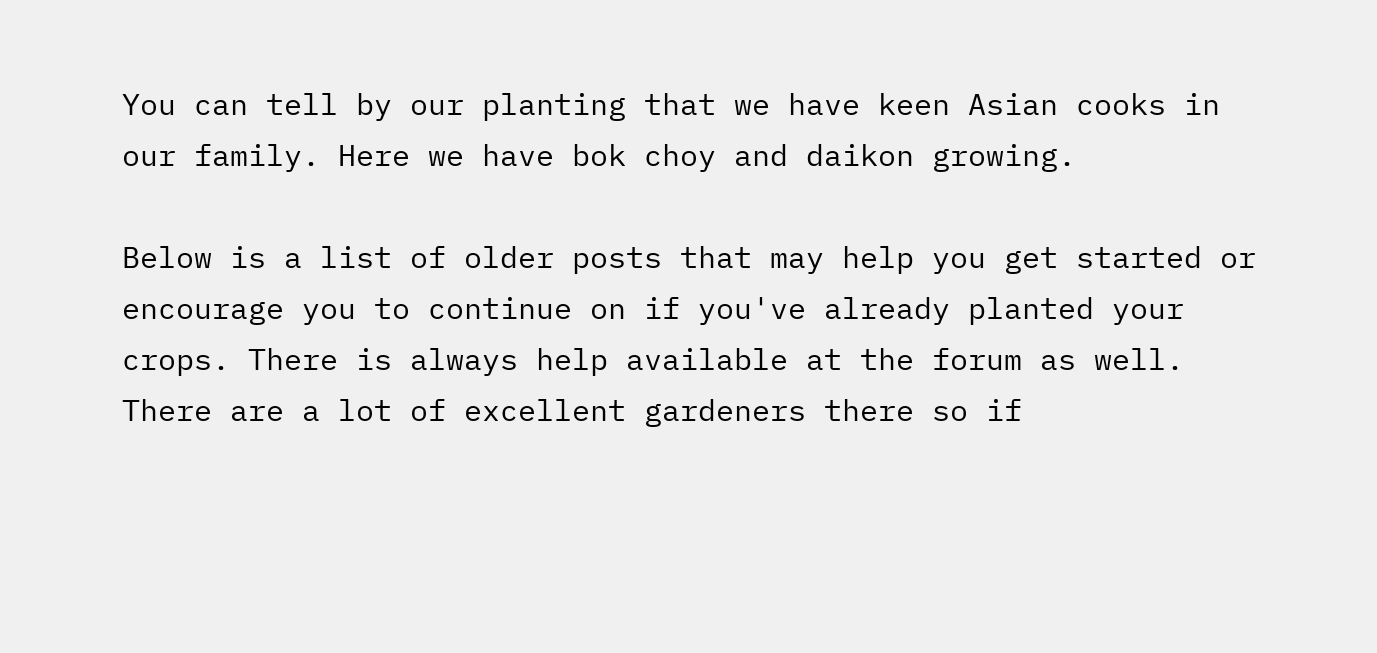You can tell by our planting that we have keen Asian cooks in our family. Here we have bok choy and daikon growing.

Below is a list of older posts that may help you get started or encourage you to continue on if you've already planted your crops. There is always help available at the forum as well. There are a lot of excellent gardeners there so if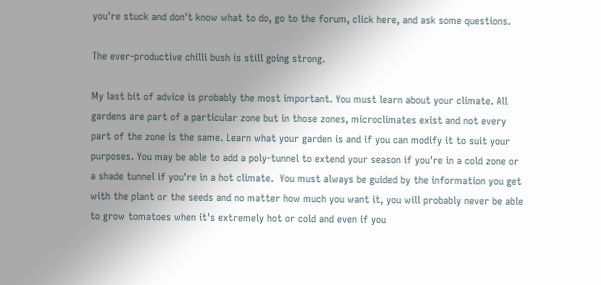you're stuck and don't know what to do, go to the forum, click here, and ask some questions.

The ever-productive chilli bush is still going strong.

My last bit of advice is probably the most important. You must learn about your climate. All gardens are part of a particular zone but in those zones, microclimates exist and not every part of the zone is the same. Learn what your garden is and if you can modify it to suit your purposes. You may be able to add a poly-tunnel to extend your season if you're in a cold zone or a shade tunnel if you're in a hot climate.  You must always be guided by the information you get with the plant or the seeds and no matter how much you want it, you will probably never be able to grow tomatoes when it's extremely hot or cold and even if you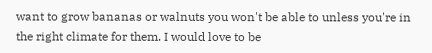want to grow bananas or walnuts you won't be able to unless you're in the right climate for them. I would love to be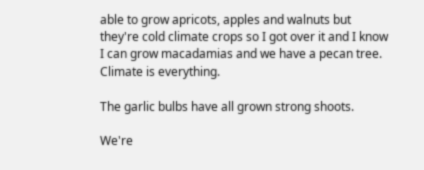able to grow apricots, apples and walnuts but they're cold climate crops so I got over it and I know I can grow macadamias and we have a pecan tree. Climate is everything.

The garlic bulbs have all grown strong shoots.

We're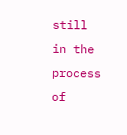still in the process of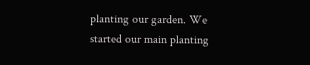planting our garden. We started our main planting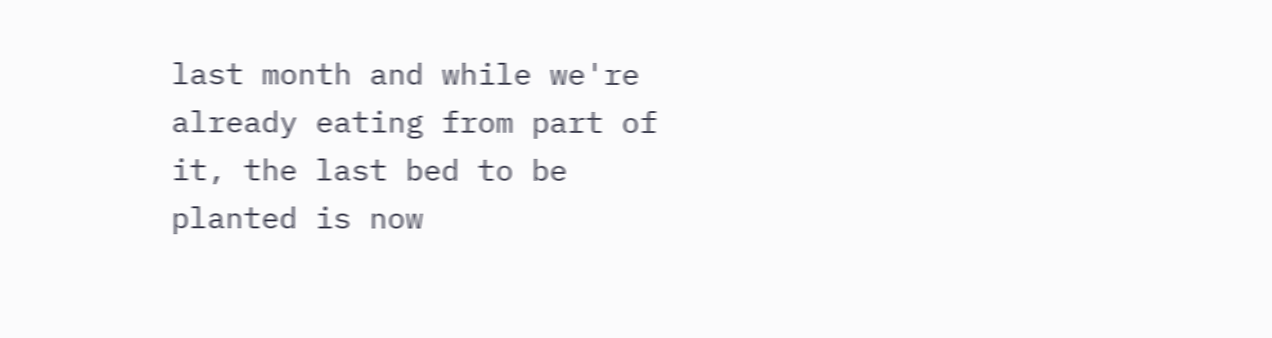last month and while we're already eating from part of it, the last bed to be planted is now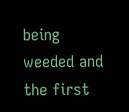being weeded and the first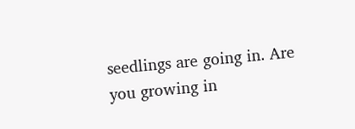seedlings are going in. Are you growing in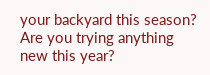your backyard this season? Are you trying anything new this year?